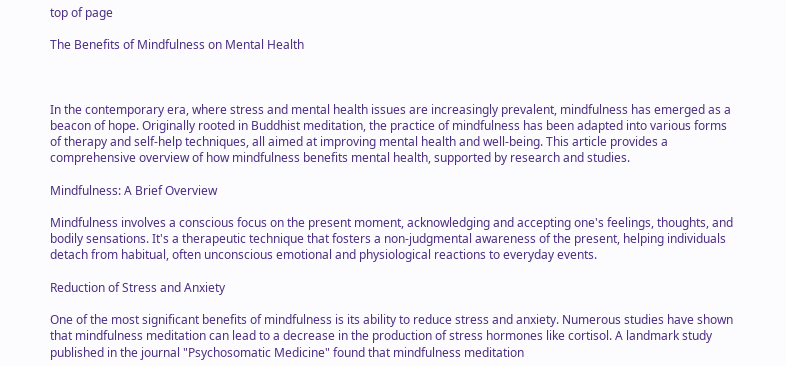top of page

The Benefits of Mindfulness on Mental Health



In the contemporary era, where stress and mental health issues are increasingly prevalent, mindfulness has emerged as a beacon of hope. Originally rooted in Buddhist meditation, the practice of mindfulness has been adapted into various forms of therapy and self-help techniques, all aimed at improving mental health and well-being. This article provides a comprehensive overview of how mindfulness benefits mental health, supported by research and studies.

Mindfulness: A Brief Overview

Mindfulness involves a conscious focus on the present moment, acknowledging and accepting one's feelings, thoughts, and bodily sensations. It's a therapeutic technique that fosters a non-judgmental awareness of the present, helping individuals detach from habitual, often unconscious emotional and physiological reactions to everyday events.

Reduction of Stress and Anxiety

One of the most significant benefits of mindfulness is its ability to reduce stress and anxiety. Numerous studies have shown that mindfulness meditation can lead to a decrease in the production of stress hormones like cortisol. A landmark study published in the journal "Psychosomatic Medicine" found that mindfulness meditation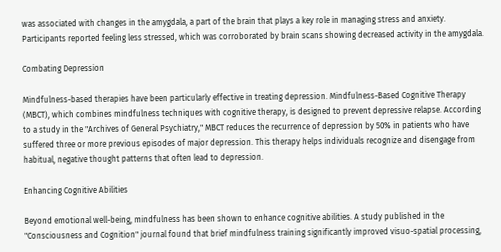was associated with changes in the amygdala, a part of the brain that plays a key role in managing stress and anxiety. Participants reported feeling less stressed, which was corroborated by brain scans showing decreased activity in the amygdala.

Combating Depression

Mindfulness-based therapies have been particularly effective in treating depression. Mindfulness-Based Cognitive Therapy (MBCT), which combines mindfulness techniques with cognitive therapy, is designed to prevent depressive relapse. According to a study in the "Archives of General Psychiatry," MBCT reduces the recurrence of depression by 50% in patients who have suffered three or more previous episodes of major depression. This therapy helps individuals recognize and disengage from habitual, negative thought patterns that often lead to depression.

Enhancing Cognitive Abilities

Beyond emotional well-being, mindfulness has been shown to enhance cognitive abilities. A study published in the "Consciousness and Cognition" journal found that brief mindfulness training significantly improved visuo-spatial processing,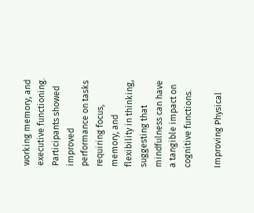working memory, and executive functioning. Participants showed improved performance on tasks requiring focus, memory, and flexibility in thinking, suggesting that mindfulness can have a tangible impact on cognitive functions.

Improving Physical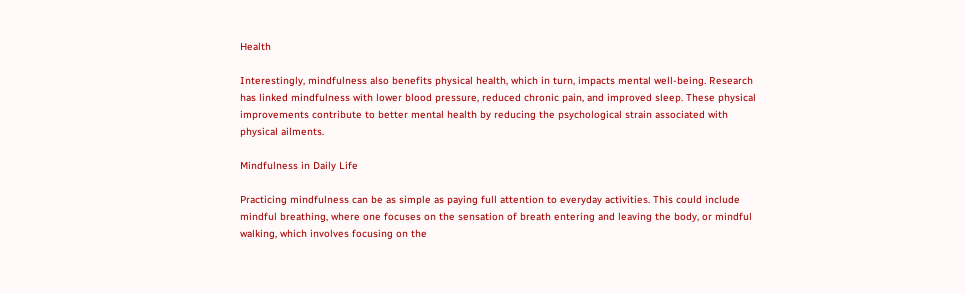Health

Interestingly, mindfulness also benefits physical health, which in turn, impacts mental well-being. Research has linked mindfulness with lower blood pressure, reduced chronic pain, and improved sleep. These physical improvements contribute to better mental health by reducing the psychological strain associated with physical ailments.

Mindfulness in Daily Life

Practicing mindfulness can be as simple as paying full attention to everyday activities. This could include mindful breathing, where one focuses on the sensation of breath entering and leaving the body, or mindful walking, which involves focusing on the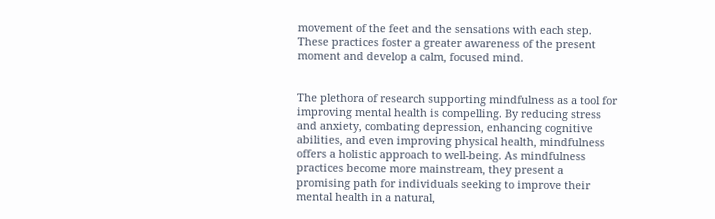movement of the feet and the sensations with each step. These practices foster a greater awareness of the present moment and develop a calm, focused mind.


The plethora of research supporting mindfulness as a tool for improving mental health is compelling. By reducing stress and anxiety, combating depression, enhancing cognitive abilities, and even improving physical health, mindfulness offers a holistic approach to well-being. As mindfulness practices become more mainstream, they present a promising path for individuals seeking to improve their mental health in a natural,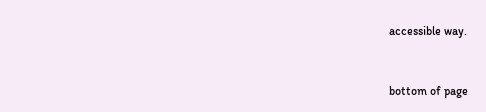accessible way.


bottom of page